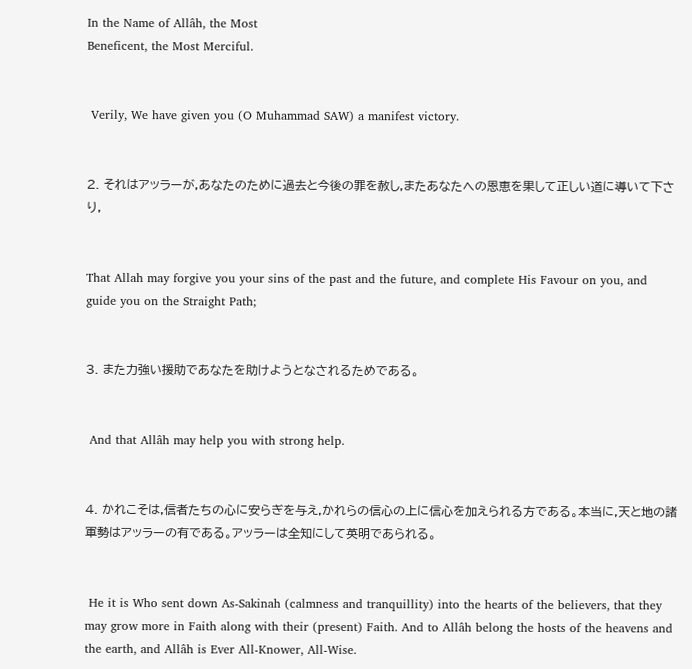In the Name of Allâh, the Most
Beneficent, the Most Merciful.


 Verily, We have given you (O Muhammad SAW) a manifest victory.


2. それはアッラーが,あなたのために過去と今後の罪を赦し,またあなたへの恩恵を果して正しい道に導いて下さり,


That Allah may forgive you your sins of the past and the future, and complete His Favour on you, and guide you on the Straight Path;


3. また力強い援助であなたを助けようとなされるためである。


 And that Allâh may help you with strong help.


4. かれこそは,信者たちの心に安らぎを与え,かれらの信心の上に信心を加えられる方である。本当に,天と地の諸軍勢はアッラーの有である。アッラーは全知にして英明であられる。


 He it is Who sent down As-Sakinah (calmness and tranquillity) into the hearts of the believers, that they may grow more in Faith along with their (present) Faith. And to Allâh belong the hosts of the heavens and the earth, and Allâh is Ever All-Knower, All-Wise.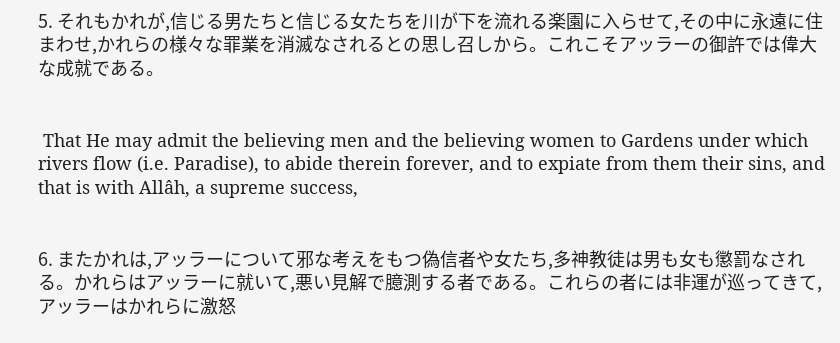5. それもかれが,信じる男たちと信じる女たちを川が下を流れる楽園に入らせて,その中に永遠に住まわせ,かれらの様々な罪業を消滅なされるとの思し召しから。これこそアッラーの御許では偉大な成就である。


 That He may admit the believing men and the believing women to Gardens under which rivers flow (i.e. Paradise), to abide therein forever, and to expiate from them their sins, and that is with Allâh, a supreme success,


6. またかれは,アッラーについて邪な考えをもつ偽信者や女たち,多神教徒は男も女も懲罰なされる。かれらはアッラーに就いて,悪い見解で臆測する者である。これらの者には非運が巡ってきて,アッラーはかれらに激怒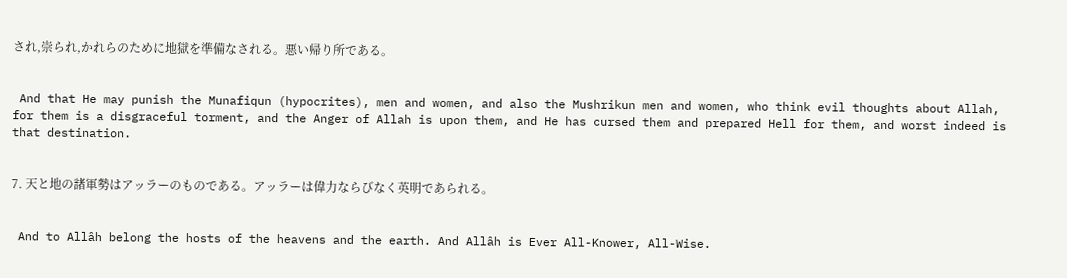され,崇られ,かれらのために地獄を準備なされる。悪い帰り所である。


 And that He may punish the Munafiqun (hypocrites), men and women, and also the Mushrikun men and women, who think evil thoughts about Allah, for them is a disgraceful torment, and the Anger of Allah is upon them, and He has cursed them and prepared Hell for them, and worst indeed is that destination.


7. 天と地の諸軍勢はアッラーのものである。アッラーは偉力ならびなく英明であられる。


 And to Allâh belong the hosts of the heavens and the earth. And Allâh is Ever All-Knower, All-Wise.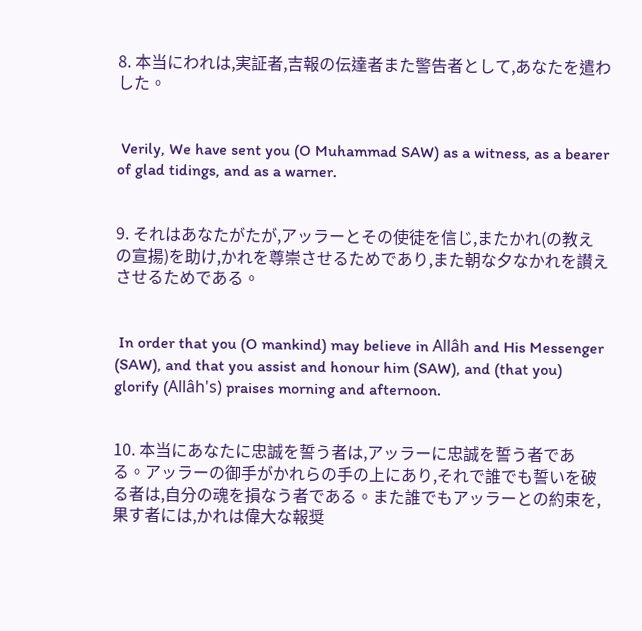8. 本当にわれは,実証者,吉報の伝達者また警告者として,あなたを遣わした。


 Verily, We have sent you (O Muhammad SAW) as a witness, as a bearer of glad tidings, and as a warner.


9. それはあなたがたが,アッラーとその使徒を信じ,またかれ(の教えの宣揚)を助け,かれを尊崇させるためであり,また朝な夕なかれを讃えさせるためである。


 In order that you (O mankind) may believe in Allâh and His Messenger (SAW), and that you assist and honour him (SAW), and (that you) glorify (Allâh's) praises morning and afternoon.


10. 本当にあなたに忠誠を誓う者は,アッラーに忠誠を誓う者である。アッラーの御手がかれらの手の上にあり,それで誰でも誓いを破る者は,自分の魂を損なう者である。また誰でもアッラーとの約束を,果す者には,かれは偉大な報奨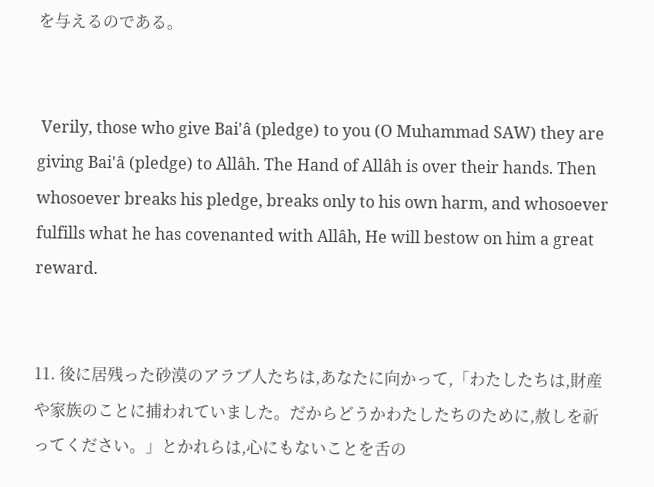を与えるのである。


 Verily, those who give Bai'â (pledge) to you (O Muhammad SAW) they are giving Bai'â (pledge) to Allâh. The Hand of Allâh is over their hands. Then whosoever breaks his pledge, breaks only to his own harm, and whosoever fulfills what he has covenanted with Allâh, He will bestow on him a great reward.


11. 後に居残った砂漠のアラブ人たちは,あなたに向かって,「わたしたちは,財産や家族のことに捕われていました。だからどうかわたしたちのために,赦しを祈ってください。」とかれらは,心にもないことを舌の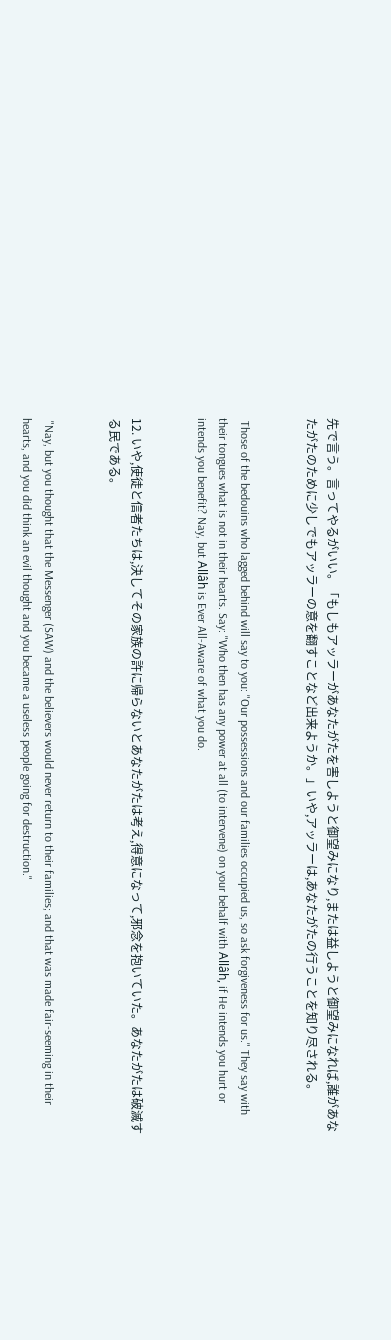先で言う。言ってやるがいい。「もしもアッラーがあなたがたを害しようと御望みになり,または益しようと御望みになれば,誰があなたがたのために少しでもアッラーの意を翻すことなど出来ようか。」いや,アッラーは,あなたがたの行うことを知り尽される。


 Those of the bedouins who lagged behind will say to you: "Our possessions and our families occupied us, so ask forgiveness for us." They say with their tongues what is not in their hearts. Say: "Who then has any power at all (to intervene) on your behalf with Allâh, if He intends you hurt or intends you benefit? Nay, but Allâh is Ever All-Aware of what you do.


12. いや,使徒と信者たちは,決してその家族の許に帰らないとあなたがたは考え,得意になって,邪念を抱いていた。あなたがたは破滅する民である。


 "Nay, but you thought that the Messenger (SAW) and the believers would never return to their families; and that was made fair-seeming in their hearts, and you did think an evil thought and you became a useless people going for destruction."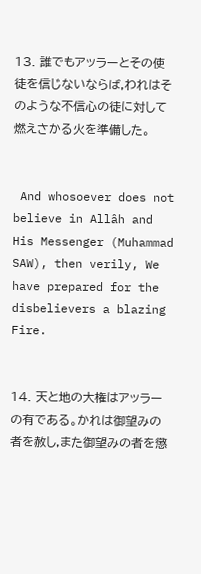13. 誰でもアッラーとその使徒を信じないならば,われはそのような不信心の徒に対して燃えさかる火を準備した。


 And whosoever does not believe in Allâh and His Messenger (Muhammad SAW), then verily, We have prepared for the disbelievers a blazing Fire.


14. 天と地の大権はアッラーの有である。かれは御望みの者を赦し,また御望みの者を懲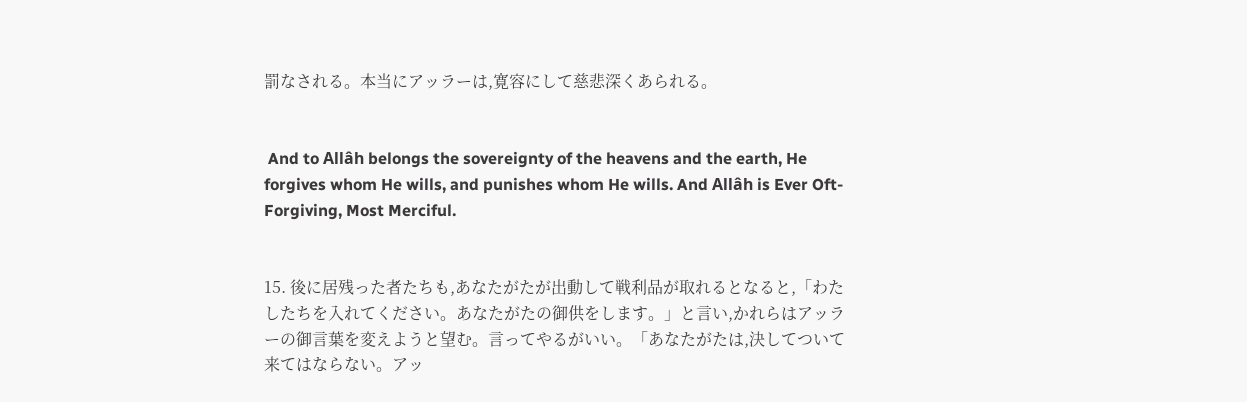罰なされる。本当にアッラーは,寛容にして慈悲深くあられる。


 And to Allâh belongs the sovereignty of the heavens and the earth, He forgives whom He wills, and punishes whom He wills. And Allâh is Ever Oft-Forgiving, Most Merciful.


15. 後に居残った者たちも,あなたがたが出動して戦利品が取れるとなると,「わたしたちを入れてください。あなたがたの御供をします。」と言い,かれらはアッラーの御言葉を変えようと望む。言ってやるがいい。「あなたがたは,決してついて来てはならない。アッ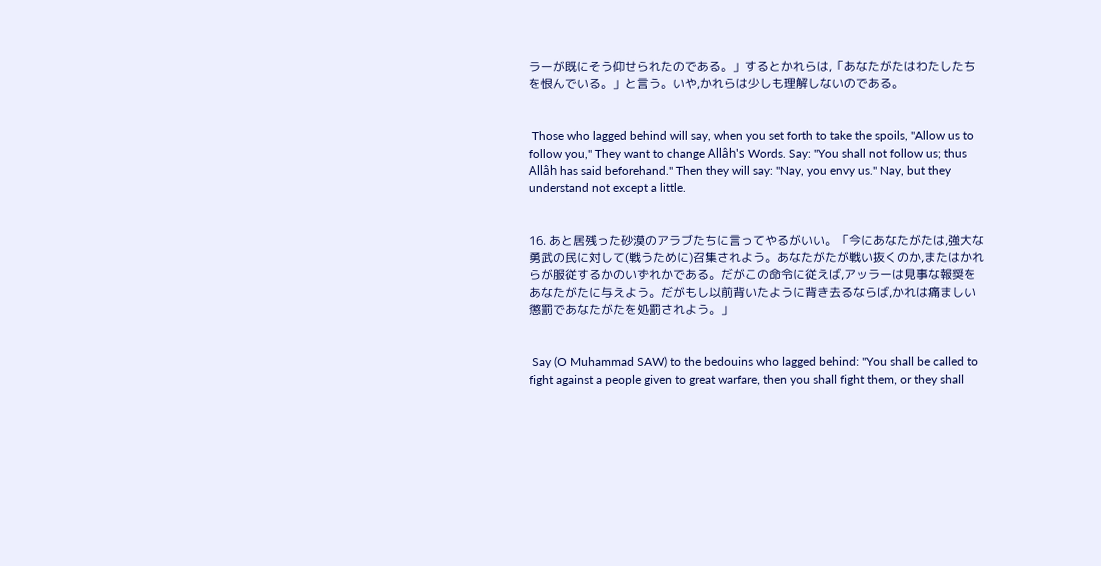ラーが既にそう仰せられたのである。」するとかれらは,「あなたがたはわたしたちを恨んでいる。」と言う。いや,かれらは少しも理解しないのである。


 Those who lagged behind will say, when you set forth to take the spoils, "Allow us to follow you," They want to change Allâh's Words. Say: "You shall not follow us; thus Allâh has said beforehand." Then they will say: "Nay, you envy us." Nay, but they understand not except a little.


16. あと居残った砂漠のアラブたちに言ってやるがいい。「今にあなたがたは,強大な勇武の民に対して(戦うために)召集されよう。あなたがたが戦い抜くのか,またはかれらが服従するかのいずれかである。だがこの命令に従えば,アッラーは見事な報奨をあなたがたに与えよう。だがもし以前背いたように背き去るならば,かれは痛ましい懲罰であなたがたを処罰されよう。」


 Say (O Muhammad SAW) to the bedouins who lagged behind: "You shall be called to fight against a people given to great warfare, then you shall fight them, or they shall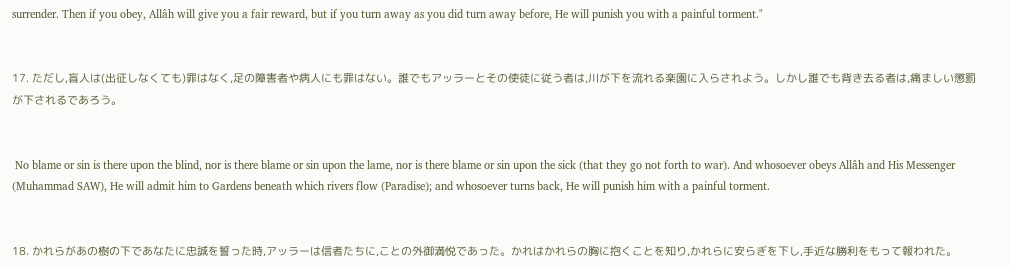surrender. Then if you obey, Allâh will give you a fair reward, but if you turn away as you did turn away before, He will punish you with a painful torment."


17. ただし,盲人は(出征しなくても)罪はなく,足の障害者や病人にも罪はない。誰でもアッラーとその使徒に従う者は,川が下を流れる楽園に入らされよう。しかし誰でも背き去る者は,痛ましい懲罰が下されるであろう。


 No blame or sin is there upon the blind, nor is there blame or sin upon the lame, nor is there blame or sin upon the sick (that they go not forth to war). And whosoever obeys Allâh and His Messenger (Muhammad SAW), He will admit him to Gardens beneath which rivers flow (Paradise); and whosoever turns back, He will punish him with a painful torment.


18. かれらがあの樹の下であなたに忠誠を誓った時,アッラーは信者たちに,ことの外御満悦であった。かれはかれらの胸に抱くことを知り,かれらに安らぎを下し,手近な勝利をもって報われた。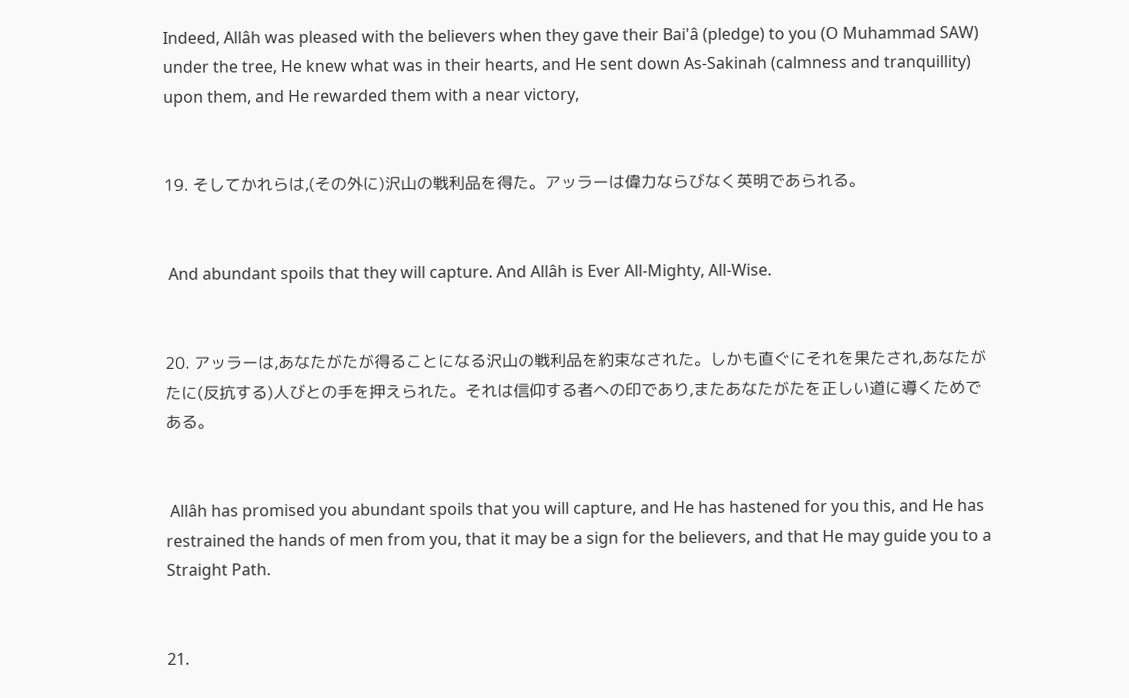Indeed, Allâh was pleased with the believers when they gave their Bai'â (pledge) to you (O Muhammad SAW) under the tree, He knew what was in their hearts, and He sent down As-Sakinah (calmness and tranquillity) upon them, and He rewarded them with a near victory,


19. そしてかれらは,(その外に)沢山の戦利品を得た。アッラーは偉力ならびなく英明であられる。


 And abundant spoils that they will capture. And Allâh is Ever All-Mighty, All-Wise.


20. アッラーは,あなたがたが得ることになる沢山の戦利品を約束なされた。しかも直ぐにそれを果たされ,あなたがたに(反抗する)人びとの手を押えられた。それは信仰する者への印であり,またあなたがたを正しい道に導くためである。


 Allâh has promised you abundant spoils that you will capture, and He has hastened for you this, and He has restrained the hands of men from you, that it may be a sign for the believers, and that He may guide you to a Straight Path.


21.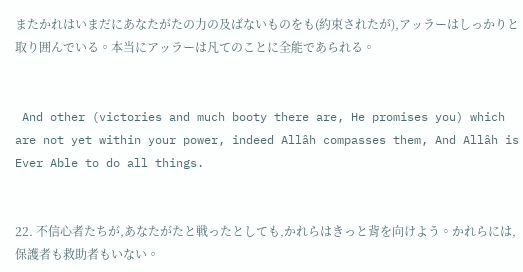またかれはいまだにあなたがたの力の及ばないものをも(約束されたが),アッラーはしっかりと取り囲んでいる。本当にアッラーは凡てのことに全能であられる。


 And other (victories and much booty there are, He promises you) which are not yet within your power, indeed Allâh compasses them, And Allâh is Ever Able to do all things.


22. 不信心者たちが,あなたがたと戦ったとしても,かれらはきっと背を向けよう。かれらには,保護者も救助者もいない。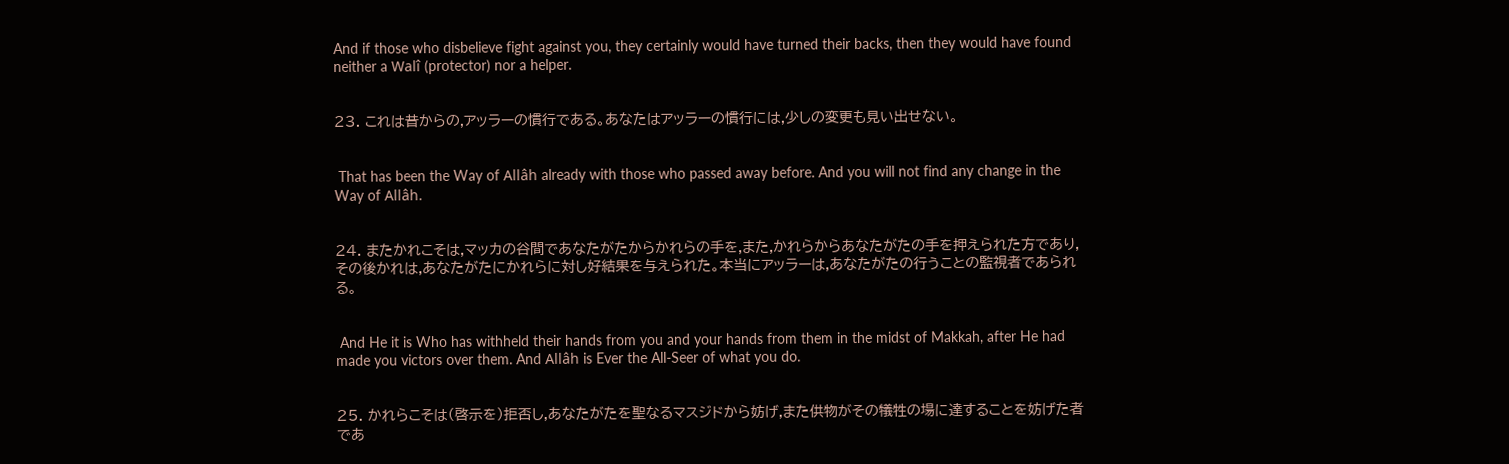And if those who disbelieve fight against you, they certainly would have turned their backs, then they would have found neither a Walî (protector) nor a helper.


23. これは昔からの,アッラーの慣行である。あなたはアッラーの慣行には,少しの変更も見い出せない。


 That has been the Way of Allâh already with those who passed away before. And you will not find any change in the Way of Allâh.


24. またかれこそは,マッカの谷間であなたがたからかれらの手を,また,かれらからあなたがたの手を押えられた方であり,その後かれは,あなたがたにかれらに対し好結果を与えられた。本当にアッラーは,あなたがたの行うことの監視者であられる。


 And He it is Who has withheld their hands from you and your hands from them in the midst of Makkah, after He had made you victors over them. And Allâh is Ever the All-Seer of what you do.


25. かれらこそは(啓示を)拒否し,あなたがたを聖なるマスジドから妨げ,また供物がその犠牲の場に達することを妨げた者であ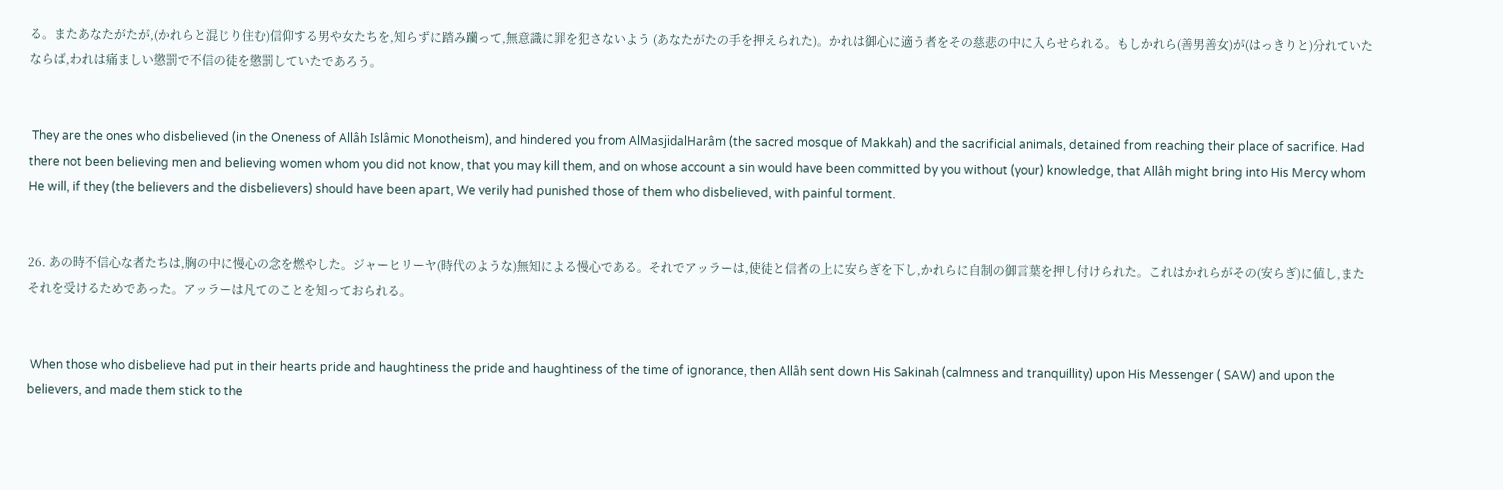る。またあなたがたが,(かれらと混じり住む)信仰する男や女たちを,知らずに踏み躪って,無意識に罪を犯さないよう (あなたがたの手を押えられた)。かれは御心に適う者をその慈悲の中に入らせられる。もしかれら(善男善女)が(はっきりと)分れていたならば,われは痛ましい懲罰で不信の徒を懲罰していたであろう。


 They are the ones who disbelieved (in the Oneness of Allâh Islâmic Monotheism), and hindered you from AlMasjidalHarâm (the sacred mosque of Makkah) and the sacrificial animals, detained from reaching their place of sacrifice. Had there not been believing men and believing women whom you did not know, that you may kill them, and on whose account a sin would have been committed by you without (your) knowledge, that Allâh might bring into His Mercy whom He will, if they (the believers and the disbelievers) should have been apart, We verily had punished those of them who disbelieved, with painful torment.


26. あの時不信心な者たちは,胸の中に慢心の念を燃やした。ジャーヒリーヤ(時代のような)無知による慢心である。それでアッラーは,使徒と信者の上に安らぎを下し,かれらに自制の御言葉を押し付けられた。これはかれらがその(安らぎ)に値し,またそれを受けるためであった。アッラーは凡てのことを知っておられる。


 When those who disbelieve had put in their hearts pride and haughtiness the pride and haughtiness of the time of ignorance, then Allâh sent down His Sakinah (calmness and tranquillity) upon His Messenger ( SAW) and upon the believers, and made them stick to the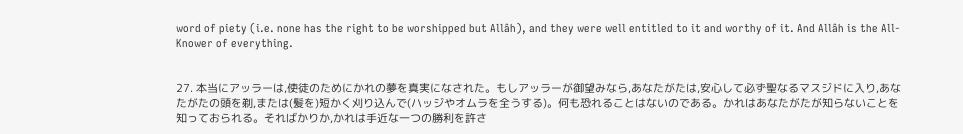word of piety (i.e. none has the right to be worshipped but Allâh), and they were well entitled to it and worthy of it. And Allâh is the All-Knower of everything.


27. 本当にアッラーは,使徒のためにかれの夢を真実になされた。もしアッラーが御望みなら,あなたがたは,安心して必ず聖なるマスジドに入り,あなたがたの頭を剃,または(髪を)短かく刈り込んで(ハッジやオムラを全うする)。何も恐れることはないのである。かれはあなたがたが知らないことを知っておられる。そればかりか,かれは手近な一つの勝利を許さ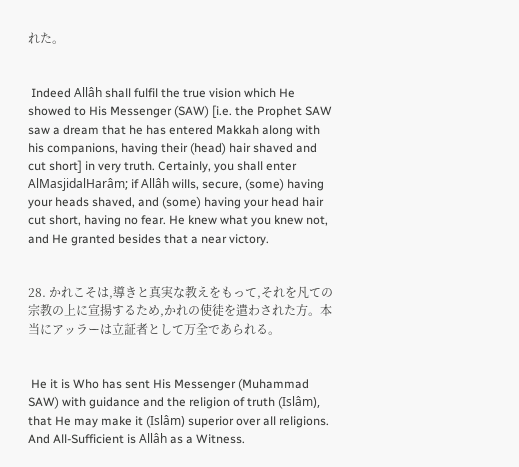れた。


 Indeed Allâh shall fulfil the true vision which He showed to His Messenger (SAW) [i.e. the Prophet SAW saw a dream that he has entered Makkah along with his companions, having their (head) hair shaved and cut short] in very truth. Certainly, you shall enter AlMasjidalHarâm; if Allâh wills, secure, (some) having your heads shaved, and (some) having your head hair cut short, having no fear. He knew what you knew not, and He granted besides that a near victory.


28. かれこそは,導きと真実な教えをもって,それを凡ての宗教の上に宣揚するため,かれの使徒を遣わされた方。本当にアッラーは立証者として万全であられる。


 He it is Who has sent His Messenger (Muhammad SAW) with guidance and the religion of truth (Islâm), that He may make it (Islâm) superior over all religions. And All-Sufficient is Allâh as a Witness.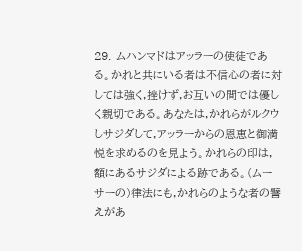29. ムハンマドはアッラーの使徒である。かれと共にいる者は不信心の者に対しては強く,挫けず,お互いの間では優しく親切である。あなたは,かれらがルクウしサジダして,アッラーからの恩恵と御満悦を求めるのを見よう。かれらの印は,額にあるサジダによる跡である。(ムーサーの)律法にも,かれらのような者の譬えがあ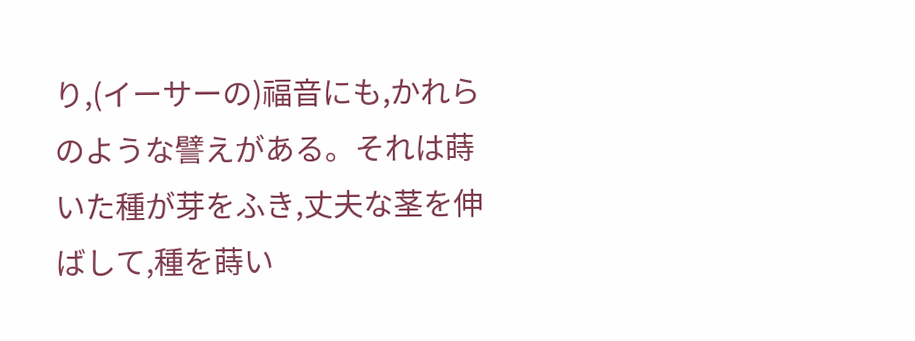り,(イーサーの)福音にも,かれらのような譬えがある。それは蒔いた種が芽をふき,丈夫な茎を伸ばして,種を蒔い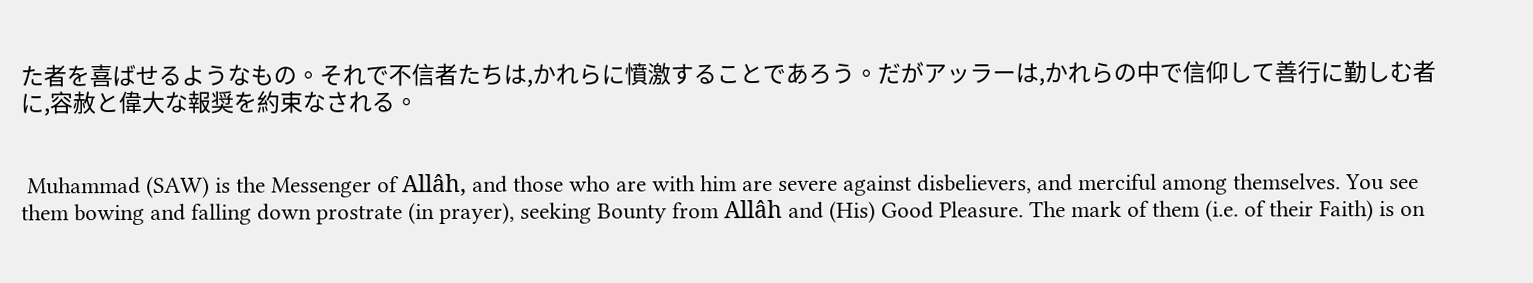た者を喜ばせるようなもの。それで不信者たちは,かれらに憤激することであろう。だがアッラーは,かれらの中で信仰して善行に勤しむ者に,容赦と偉大な報奨を約束なされる。


 Muhammad (SAW) is the Messenger of Allâh, and those who are with him are severe against disbelievers, and merciful among themselves. You see them bowing and falling down prostrate (in prayer), seeking Bounty from Allâh and (His) Good Pleasure. The mark of them (i.e. of their Faith) is on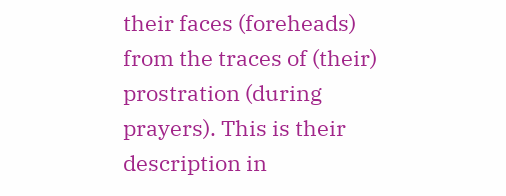their faces (foreheads) from the traces of (their) prostration (during prayers). This is their description in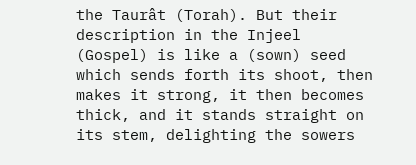the Taurât (Torah). But their description in the Injeel (Gospel) is like a (sown) seed which sends forth its shoot, then makes it strong, it then becomes thick, and it stands straight on its stem, delighting the sowers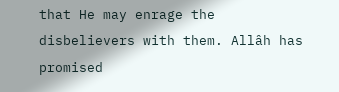that He may enrage the disbelievers with them. Allâh has promised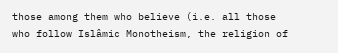those among them who believe (i.e. all those who follow Islâmic Monotheism, the religion of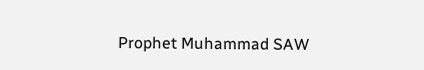Prophet Muhammad SAW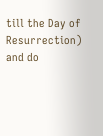till the Day of Resurrection) and do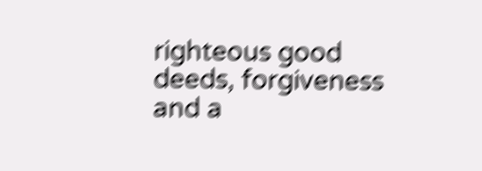righteous good deeds, forgiveness and a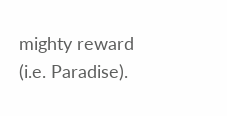mighty reward (i.e. Paradise).